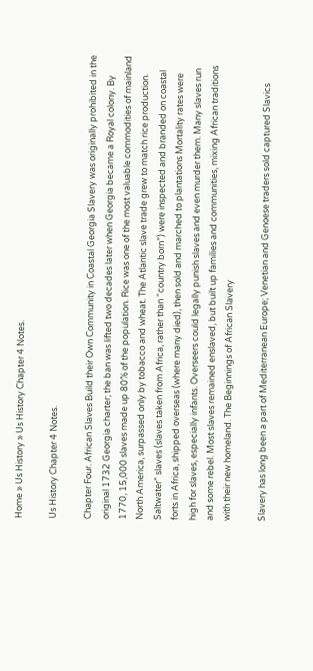Home » Us History » Us History Chapter 4 Notes.

Us History Chapter 4 Notes.

Chapter Four. African Slaves Build their Own Community in Coastal Georgia Slavery was originally prohibited in the original 1732 Georgia charter; the ban was lifted two decades later when Georgia became a Royal colony. By 1770, 15,000 slaves made up 80% of the population. Rice was one of the most valuable commodities of mainland North America, surpassed only by tobacco and wheat. The Atlantic slave trade grew to match rice production. Saltwater” slaves (slaves taken from Africa, rather than “country born”) were inspected and branded on coastal forts in Africa, shipped overseas (where many died), then sold and marched to plantations Mortality rates were high for slaves, especially infants. Overseers could legally punish slaves and even murder them. Many slaves run and some rebel. Most slaves remained enslaved, but built up families and communities, mixing African traditions with their new homeland. The Beginnings of African Slavery

Slavery has long been a part of Mediterranean Europe; Venetian and Genoese traders sold captured Slavics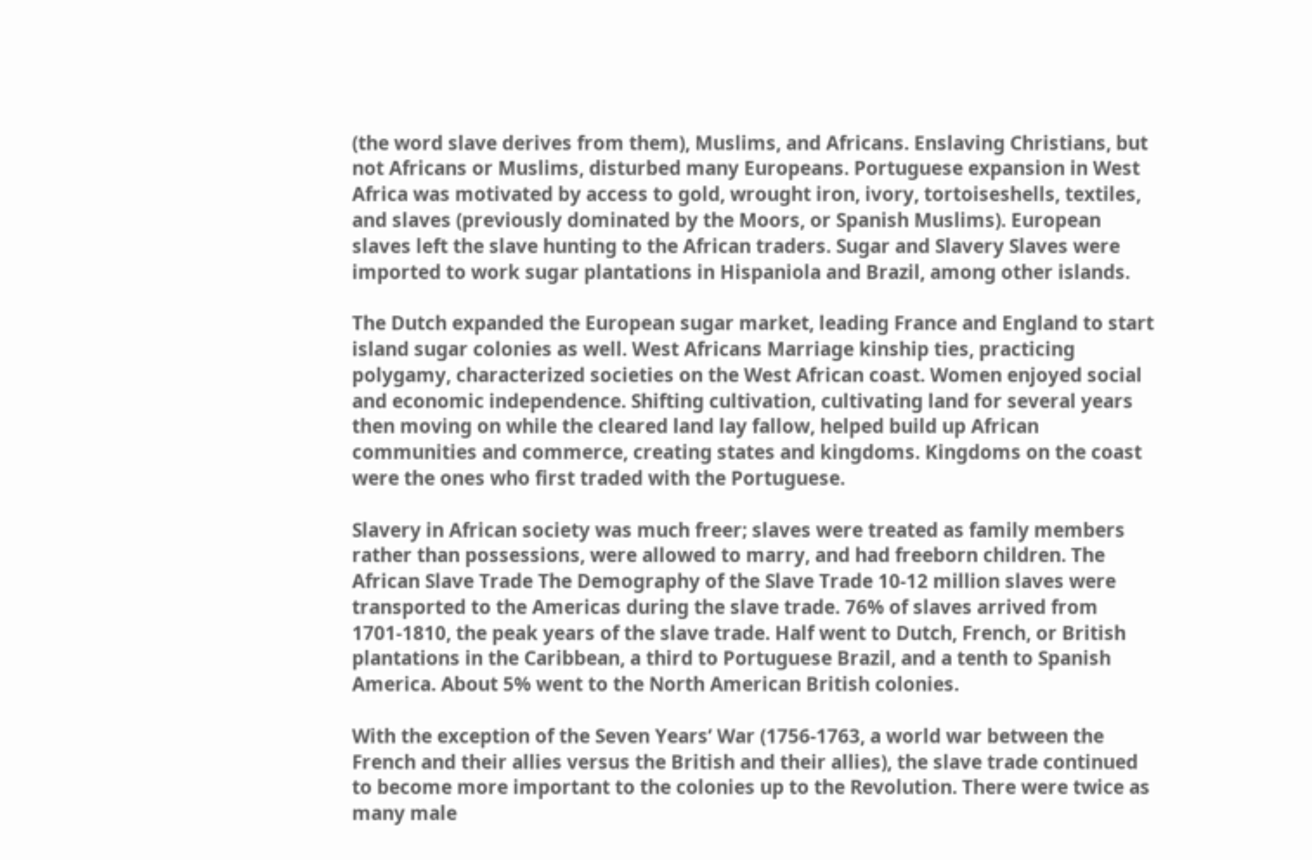(the word slave derives from them), Muslims, and Africans. Enslaving Christians, but not Africans or Muslims, disturbed many Europeans. Portuguese expansion in West Africa was motivated by access to gold, wrought iron, ivory, tortoiseshells, textiles, and slaves (previously dominated by the Moors, or Spanish Muslims). European slaves left the slave hunting to the African traders. Sugar and Slavery Slaves were imported to work sugar plantations in Hispaniola and Brazil, among other islands.

The Dutch expanded the European sugar market, leading France and England to start island sugar colonies as well. West Africans Marriage kinship ties, practicing polygamy, characterized societies on the West African coast. Women enjoyed social and economic independence. Shifting cultivation, cultivating land for several years then moving on while the cleared land lay fallow, helped build up African communities and commerce, creating states and kingdoms. Kingdoms on the coast were the ones who first traded with the Portuguese.

Slavery in African society was much freer; slaves were treated as family members rather than possessions, were allowed to marry, and had freeborn children. The African Slave Trade The Demography of the Slave Trade 10-12 million slaves were transported to the Americas during the slave trade. 76% of slaves arrived from 1701-1810, the peak years of the slave trade. Half went to Dutch, French, or British plantations in the Caribbean, a third to Portuguese Brazil, and a tenth to Spanish America. About 5% went to the North American British colonies.

With the exception of the Seven Years’ War (1756-1763, a world war between the French and their allies versus the British and their allies), the slave trade continued to become more important to the colonies up to the Revolution. There were twice as many male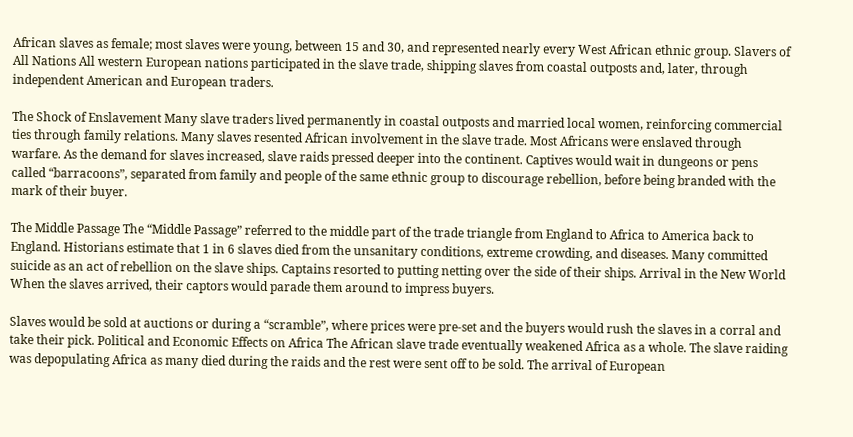African slaves as female; most slaves were young, between 15 and 30, and represented nearly every West African ethnic group. Slavers of All Nations All western European nations participated in the slave trade, shipping slaves from coastal outposts and, later, through independent American and European traders.

The Shock of Enslavement Many slave traders lived permanently in coastal outposts and married local women, reinforcing commercial ties through family relations. Many slaves resented African involvement in the slave trade. Most Africans were enslaved through warfare. As the demand for slaves increased, slave raids pressed deeper into the continent. Captives would wait in dungeons or pens called “barracoons”, separated from family and people of the same ethnic group to discourage rebellion, before being branded with the mark of their buyer.

The Middle Passage The “Middle Passage” referred to the middle part of the trade triangle from England to Africa to America back to England. Historians estimate that 1 in 6 slaves died from the unsanitary conditions, extreme crowding, and diseases. Many committed suicide as an act of rebellion on the slave ships. Captains resorted to putting netting over the side of their ships. Arrival in the New World When the slaves arrived, their captors would parade them around to impress buyers.

Slaves would be sold at auctions or during a “scramble”, where prices were pre-set and the buyers would rush the slaves in a corral and take their pick. Political and Economic Effects on Africa The African slave trade eventually weakened Africa as a whole. The slave raiding was depopulating Africa as many died during the raids and the rest were sent off to be sold. The arrival of European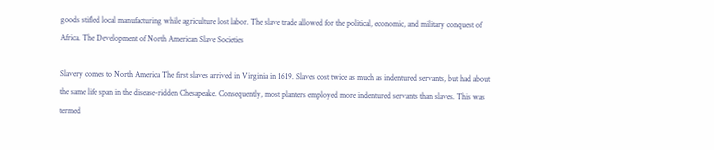goods stifled local manufacturing while agriculture lost labor. The slave trade allowed for the political, economic, and military conquest of Africa. The Development of North American Slave Societies

Slavery comes to North America The first slaves arrived in Virginia in 1619. Slaves cost twice as much as indentured servants, but had about the same life span in the disease-ridden Chesapeake. Consequently, most planters employed more indentured servants than slaves. This was termed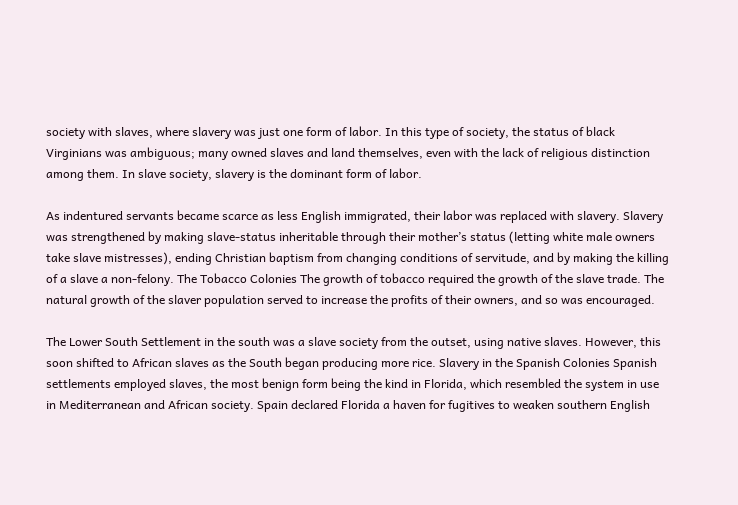society with slaves, where slavery was just one form of labor. In this type of society, the status of black Virginians was ambiguous; many owned slaves and land themselves, even with the lack of religious distinction among them. In slave society, slavery is the dominant form of labor.

As indentured servants became scarce as less English immigrated, their labor was replaced with slavery. Slavery was strengthened by making slave-status inheritable through their mother’s status (letting white male owners take slave mistresses), ending Christian baptism from changing conditions of servitude, and by making the killing of a slave a non-felony. The Tobacco Colonies The growth of tobacco required the growth of the slave trade. The natural growth of the slaver population served to increase the profits of their owners, and so was encouraged.

The Lower South Settlement in the south was a slave society from the outset, using native slaves. However, this soon shifted to African slaves as the South began producing more rice. Slavery in the Spanish Colonies Spanish settlements employed slaves, the most benign form being the kind in Florida, which resembled the system in use in Mediterranean and African society. Spain declared Florida a haven for fugitives to weaken southern English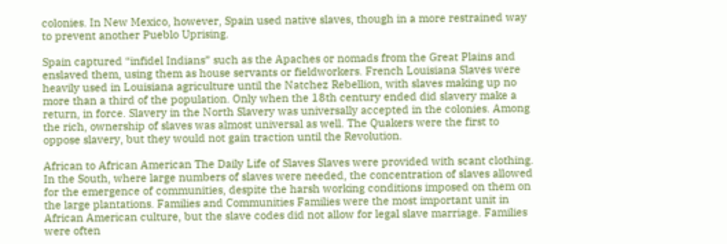colonies. In New Mexico, however, Spain used native slaves, though in a more restrained way to prevent another Pueblo Uprising.

Spain captured “infidel Indians” such as the Apaches or nomads from the Great Plains and enslaved them, using them as house servants or fieldworkers. French Louisiana Slaves were heavily used in Louisiana agriculture until the Natchez Rebellion, with slaves making up no more than a third of the population. Only when the 18th century ended did slavery make a return, in force. Slavery in the North Slavery was universally accepted in the colonies. Among the rich, ownership of slaves was almost universal as well. The Quakers were the first to oppose slavery, but they would not gain traction until the Revolution.

African to African American The Daily Life of Slaves Slaves were provided with scant clothing. In the South, where large numbers of slaves were needed, the concentration of slaves allowed for the emergence of communities, despite the harsh working conditions imposed on them on the large plantations. Families and Communities Families were the most important unit in African American culture, but the slave codes did not allow for legal slave marriage. Families were often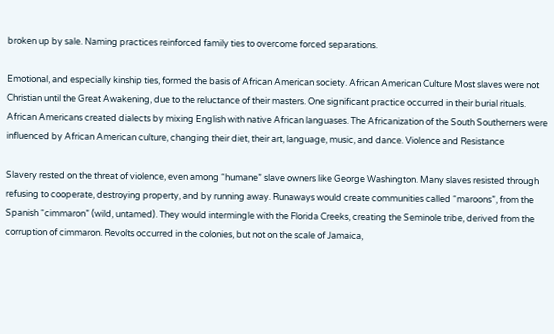broken up by sale. Naming practices reinforced family ties to overcome forced separations.

Emotional, and especially kinship ties, formed the basis of African American society. African American Culture Most slaves were not Christian until the Great Awakening, due to the reluctance of their masters. One significant practice occurred in their burial rituals. African Americans created dialects by mixing English with native African languases. The Africanization of the South Southerners were influenced by African American culture, changing their diet, their art, language, music, and dance. Violence and Resistance

Slavery rested on the threat of violence, even among “humane” slave owners like George Washington. Many slaves resisted through refusing to cooperate, destroying property, and by running away. Runaways would create communities called “maroons”, from the Spanish “cimmaron” (wild, untamed). They would intermingle with the Florida Creeks, creating the Seminole tribe, derived from the corruption of cimmaron. Revolts occurred in the colonies, but not on the scale of Jamaica,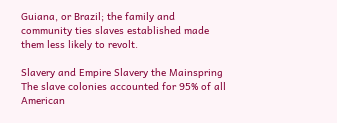Guiana, or Brazil; the family and community ties slaves established made them less likely to revolt.

Slavery and Empire Slavery the Mainspring The slave colonies accounted for 95% of all American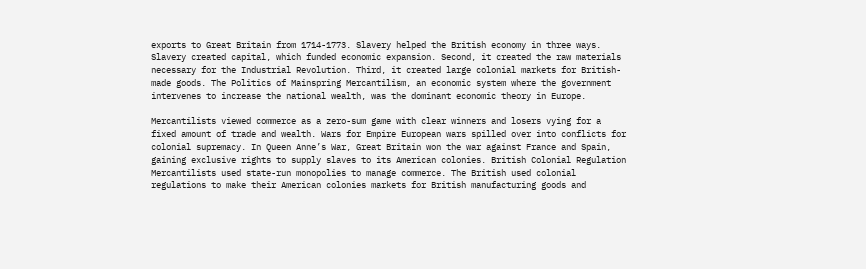exports to Great Britain from 1714-1773. Slavery helped the British economy in three ways. Slavery created capital, which funded economic expansion. Second, it created the raw materials necessary for the Industrial Revolution. Third, it created large colonial markets for British-made goods. The Politics of Mainspring Mercantilism, an economic system where the government intervenes to increase the national wealth, was the dominant economic theory in Europe.

Mercantilists viewed commerce as a zero-sum game with clear winners and losers vying for a fixed amount of trade and wealth. Wars for Empire European wars spilled over into conflicts for colonial supremacy. In Queen Anne’s War, Great Britain won the war against France and Spain, gaining exclusive rights to supply slaves to its American colonies. British Colonial Regulation Mercantilists used state-run monopolies to manage commerce. The British used colonial regulations to make their American colonies markets for British manufacturing goods and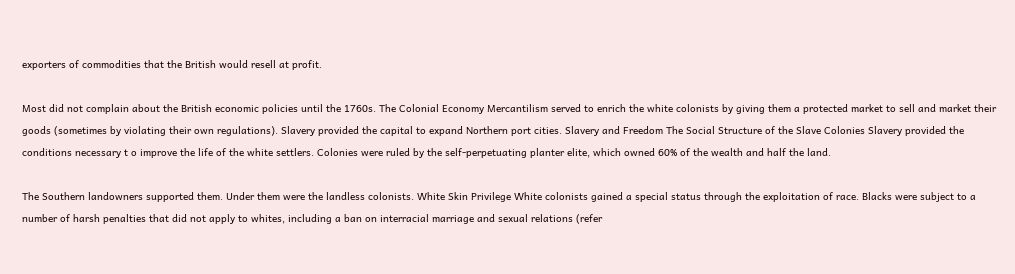exporters of commodities that the British would resell at profit.

Most did not complain about the British economic policies until the 1760s. The Colonial Economy Mercantilism served to enrich the white colonists by giving them a protected market to sell and market their goods (sometimes by violating their own regulations). Slavery provided the capital to expand Northern port cities. Slavery and Freedom The Social Structure of the Slave Colonies Slavery provided the conditions necessary t o improve the life of the white settlers. Colonies were ruled by the self-perpetuating planter elite, which owned 60% of the wealth and half the land.

The Southern landowners supported them. Under them were the landless colonists. White Skin Privilege White colonists gained a special status through the exploitation of race. Blacks were subject to a number of harsh penalties that did not apply to whites, including a ban on interracial marriage and sexual relations (refer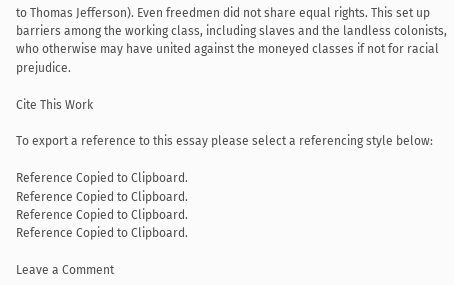to Thomas Jefferson). Even freedmen did not share equal rights. This set up barriers among the working class, including slaves and the landless colonists, who otherwise may have united against the moneyed classes if not for racial prejudice.

Cite This Work

To export a reference to this essay please select a referencing style below:

Reference Copied to Clipboard.
Reference Copied to Clipboard.
Reference Copied to Clipboard.
Reference Copied to Clipboard.

Leave a Comment